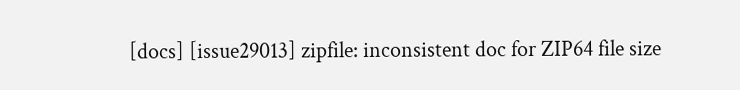[docs] [issue29013] zipfile: inconsistent doc for ZIP64 file size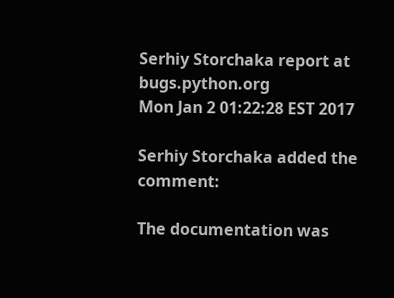Serhiy Storchaka report at bugs.python.org
Mon Jan 2 01:22:28 EST 2017

Serhiy Storchaka added the comment:

The documentation was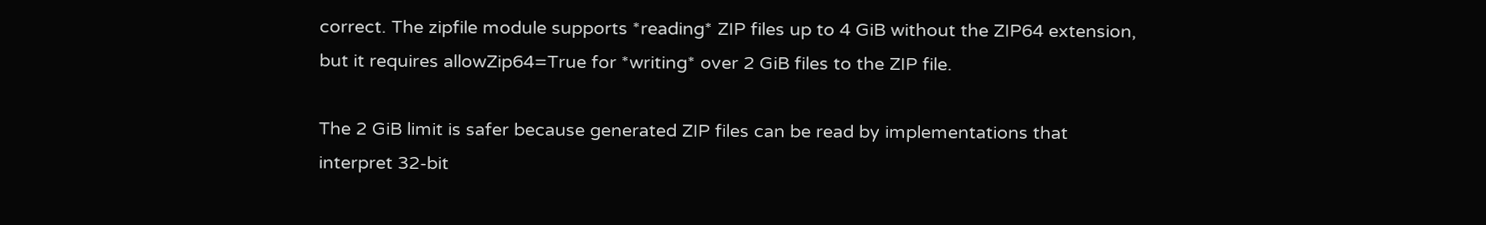correct. The zipfile module supports *reading* ZIP files up to 4 GiB without the ZIP64 extension, but it requires allowZip64=True for *writing* over 2 GiB files to the ZIP file.

The 2 GiB limit is safer because generated ZIP files can be read by implementations that interpret 32-bit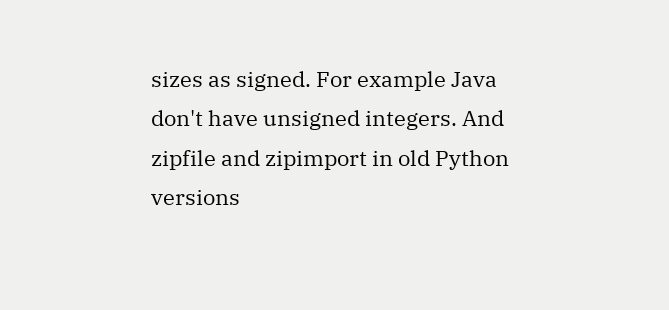sizes as signed. For example Java don't have unsigned integers. And zipfile and zipimport in old Python versions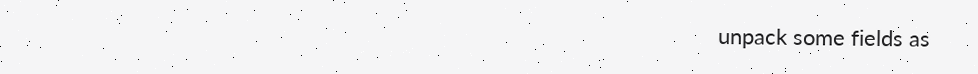unpack some fields as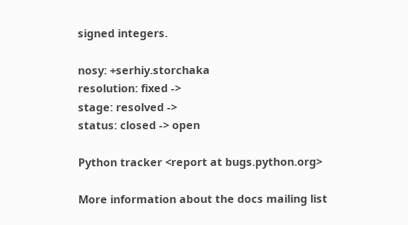signed integers.

nosy: +serhiy.storchaka
resolution: fixed ->
stage: resolved ->
status: closed -> open

Python tracker <report at bugs.python.org>

More information about the docs mailing list